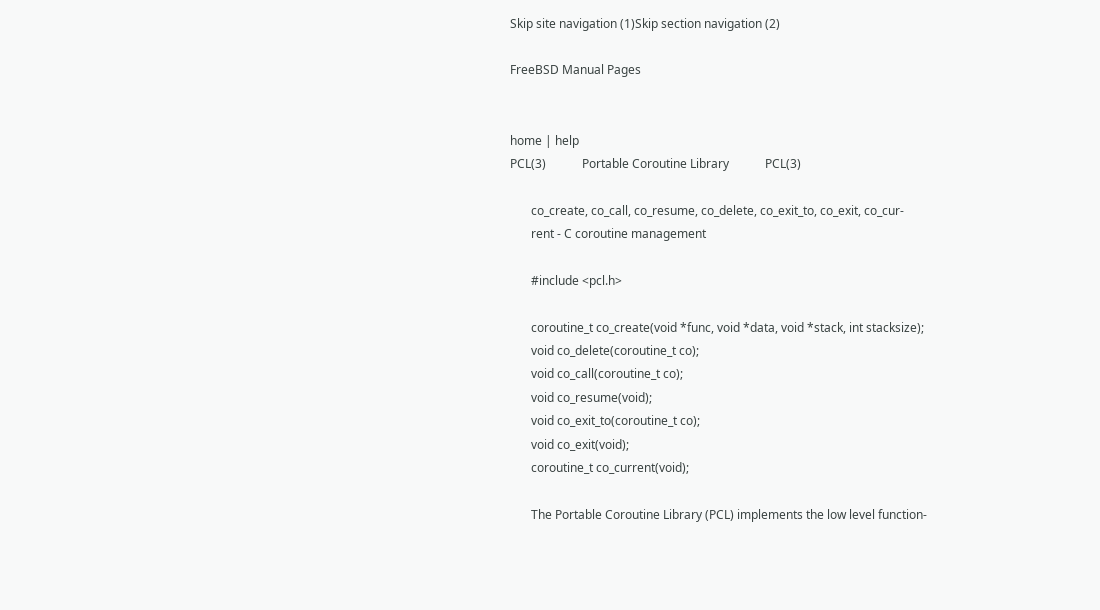Skip site navigation (1)Skip section navigation (2)

FreeBSD Manual Pages


home | help
PCL(3)            Portable Coroutine Library            PCL(3)

       co_create, co_call, co_resume, co_delete, co_exit_to, co_exit, co_cur-
       rent - C coroutine management

       #include <pcl.h>

       coroutine_t co_create(void *func, void *data, void *stack, int stacksize);
       void co_delete(coroutine_t co);
       void co_call(coroutine_t co);
       void co_resume(void);
       void co_exit_to(coroutine_t co);
       void co_exit(void);
       coroutine_t co_current(void);

       The Portable Coroutine Library (PCL) implements the low level function-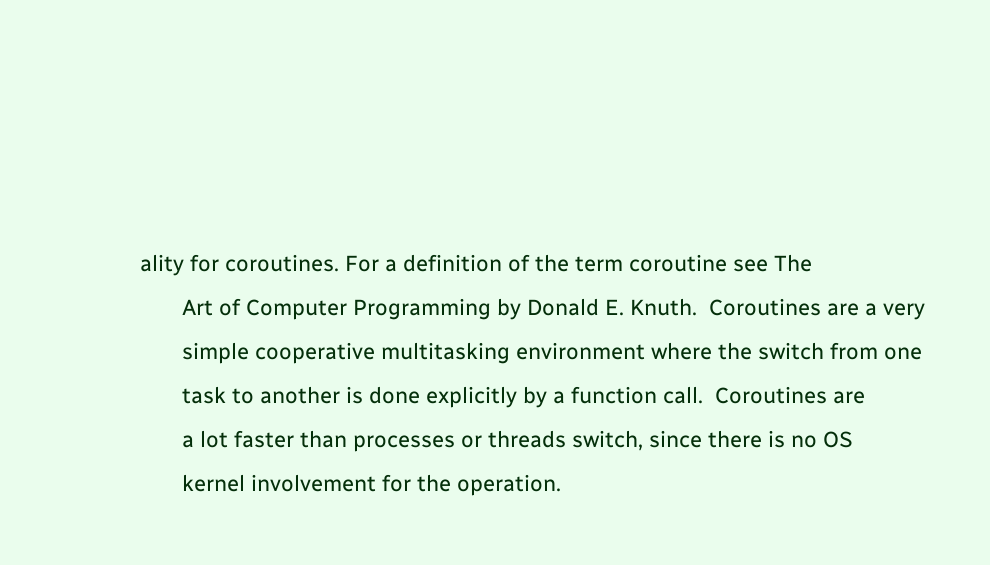ality for coroutines. For a definition of the term coroutine see The
       Art of Computer Programming by Donald E. Knuth.  Coroutines are a very
       simple cooperative multitasking environment where the switch from one
       task to another is done explicitly by a function call.  Coroutines are
       a lot faster than processes or threads switch, since there is no OS
       kernel involvement for the operation.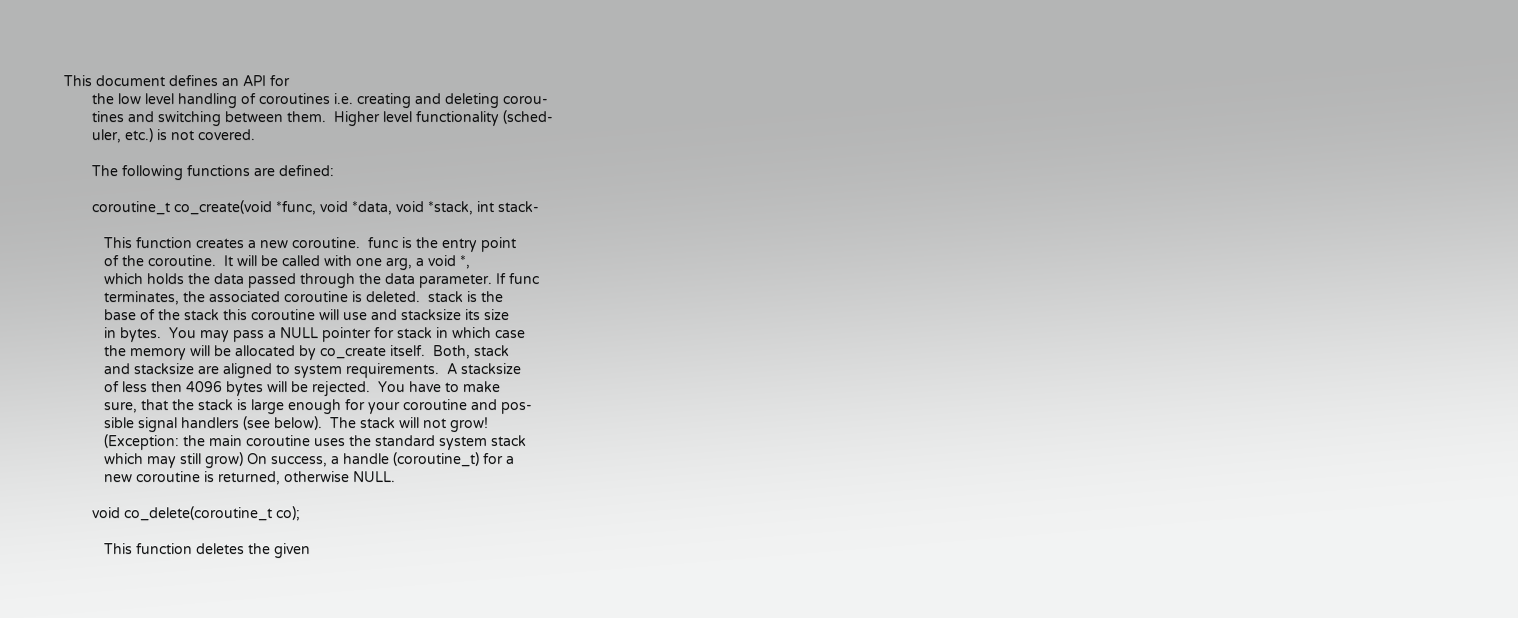This document defines an API for
       the low level handling of coroutines i.e. creating and deleting corou-
       tines and switching between them.  Higher level functionality (sched-
       uler, etc.) is not covered.

       The following functions are defined:

       coroutine_t co_create(void *func, void *data, void *stack, int stack-

          This function creates a new coroutine.  func is the entry point
          of the coroutine.  It will be called with one arg, a void *,
          which holds the data passed through the data parameter. If func
          terminates, the associated coroutine is deleted.  stack is the
          base of the stack this coroutine will use and stacksize its size
          in bytes.  You may pass a NULL pointer for stack in which case
          the memory will be allocated by co_create itself.  Both, stack
          and stacksize are aligned to system requirements.  A stacksize
          of less then 4096 bytes will be rejected.  You have to make
          sure, that the stack is large enough for your coroutine and pos-
          sible signal handlers (see below).  The stack will not grow!
          (Exception: the main coroutine uses the standard system stack
          which may still grow) On success, a handle (coroutine_t) for a
          new coroutine is returned, otherwise NULL.

       void co_delete(coroutine_t co);

          This function deletes the given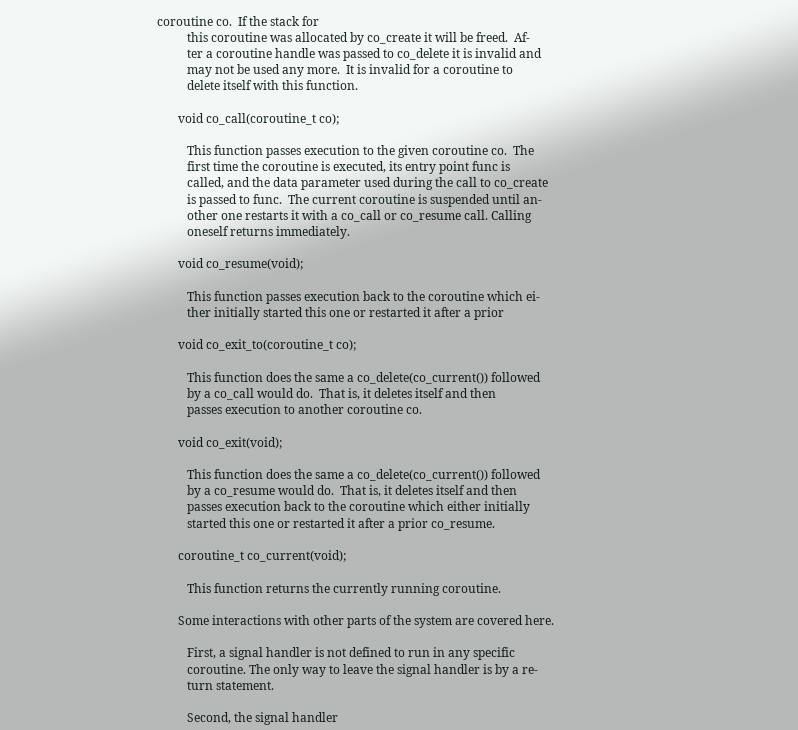coroutine co.  If the stack for
          this coroutine was allocated by co_create it will be freed.  Af-
          ter a coroutine handle was passed to co_delete it is invalid and
          may not be used any more.  It is invalid for a coroutine to
          delete itself with this function.

       void co_call(coroutine_t co);

          This function passes execution to the given coroutine co.  The
          first time the coroutine is executed, its entry point func is
          called, and the data parameter used during the call to co_create
          is passed to func.  The current coroutine is suspended until an-
          other one restarts it with a co_call or co_resume call. Calling
          oneself returns immediately.

       void co_resume(void);

          This function passes execution back to the coroutine which ei-
          ther initially started this one or restarted it after a prior

       void co_exit_to(coroutine_t co);

          This function does the same a co_delete(co_current()) followed
          by a co_call would do.  That is, it deletes itself and then
          passes execution to another coroutine co.

       void co_exit(void);

          This function does the same a co_delete(co_current()) followed
          by a co_resume would do.  That is, it deletes itself and then
          passes execution back to the coroutine which either initially
          started this one or restarted it after a prior co_resume.

       coroutine_t co_current(void);

          This function returns the currently running coroutine.

       Some interactions with other parts of the system are covered here.

          First, a signal handler is not defined to run in any specific
          coroutine. The only way to leave the signal handler is by a re-
          turn statement.

          Second, the signal handler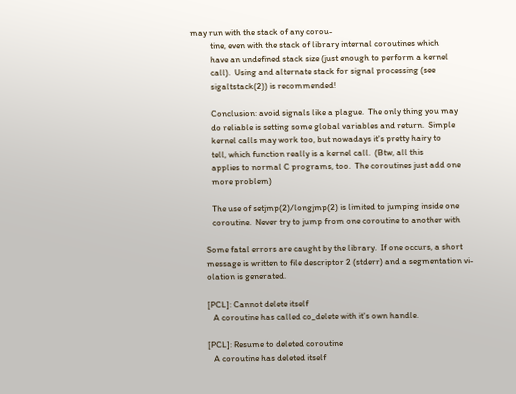may run with the stack of any corou-
          tine, even with the stack of library internal coroutines which
          have an undefined stack size (just enough to perform a kernel
          call).  Using and alternate stack for signal processing (see
          sigaltstack(2)) is recommended!

          Conclusion: avoid signals like a plague.  The only thing you may
          do reliable is setting some global variables and return.  Simple
          kernel calls may work too, but nowadays it's pretty hairy to
          tell, which function really is a kernel call.  (Btw, all this
          applies to normal C programs, too.  The coroutines just add one
          more problem)

          The use of setjmp(2)/longjmp(2) is limited to jumping inside one
          coroutine.  Never try to jump from one coroutine to another with

       Some fatal errors are caught by the library.  If one occurs, a short
       message is written to file descriptor 2 (stderr) and a segmentation vi-
       olation is generated.

       [PCL]: Cannot delete itself
          A coroutine has called co_delete with it's own handle.

       [PCL]: Resume to deleted coroutine
          A coroutine has deleted itself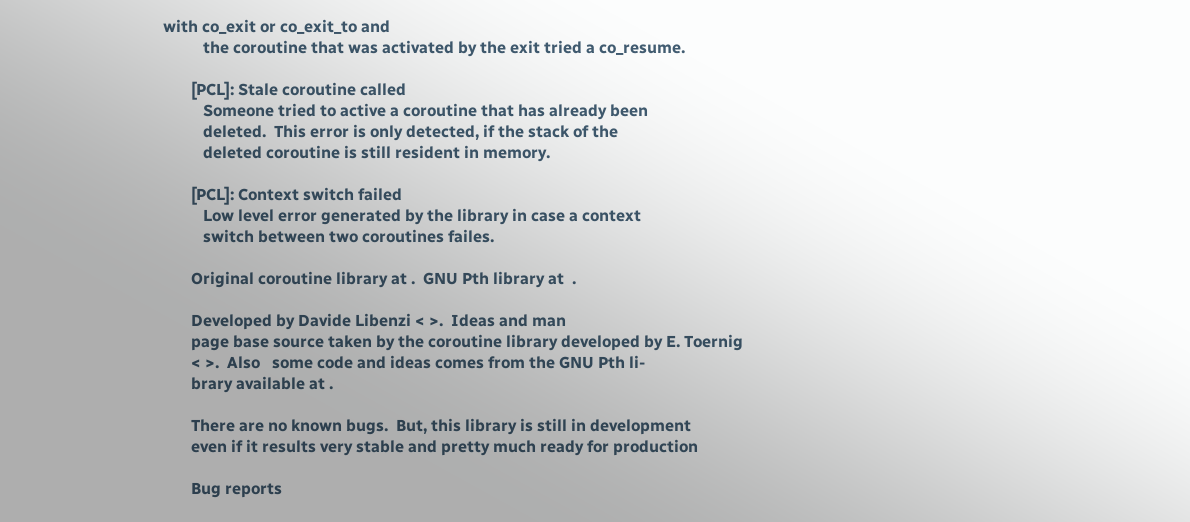with co_exit or co_exit_to and
          the coroutine that was activated by the exit tried a co_resume.

       [PCL]: Stale coroutine called
          Someone tried to active a coroutine that has already been
          deleted.  This error is only detected, if the stack of the
          deleted coroutine is still resident in memory.

       [PCL]: Context switch failed
          Low level error generated by the library in case a context
          switch between two coroutines failes.

       Original coroutine library at .  GNU Pth library at  .

       Developed by Davide Libenzi < >.  Ideas and man
       page base source taken by the coroutine library developed by E. Toernig
       < >.  Also   some code and ideas comes from the GNU Pth li-
       brary available at .

       There are no known bugs.  But, this library is still in development
       even if it results very stable and pretty much ready for production

       Bug reports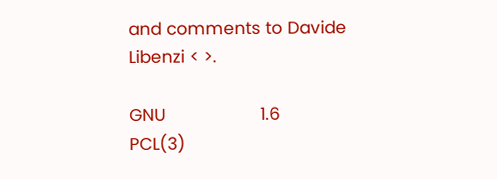and comments to Davide Libenzi < >.

GNU                   1.6               PCL(3)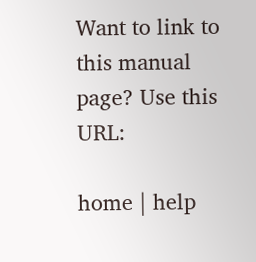Want to link to this manual page? Use this URL:

home | help